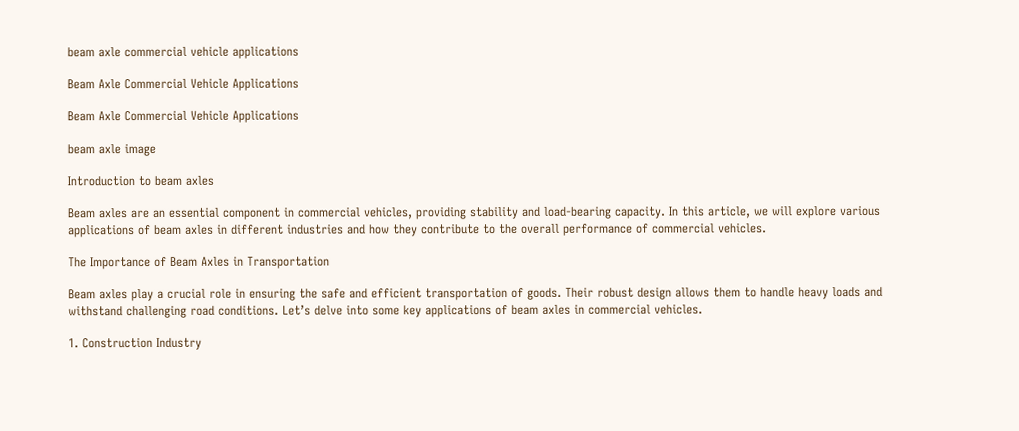beam axle commercial vehicle applications

Beam Axle Commercial Vehicle Applications

Beam Axle Commercial Vehicle Applications

beam axle image

Introduction to beam axles

Beam axles are an essential component in commercial vehicles, providing stability and load-bearing capacity. In this article, we will explore various applications of beam axles in different industries and how they contribute to the overall performance of commercial vehicles.

The Importance of Beam Axles in Transportation

Beam axles play a crucial role in ensuring the safe and efficient transportation of goods. Their robust design allows them to handle heavy loads and withstand challenging road conditions. Let’s delve into some key applications of beam axles in commercial vehicles.

1. Construction Industry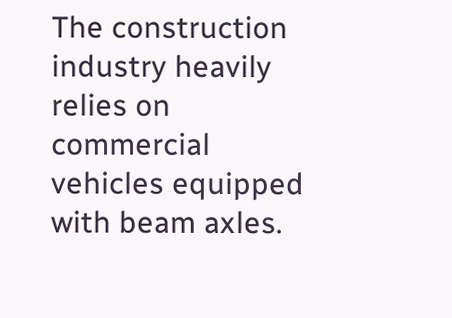The construction industry heavily relies on commercial vehicles equipped with beam axles.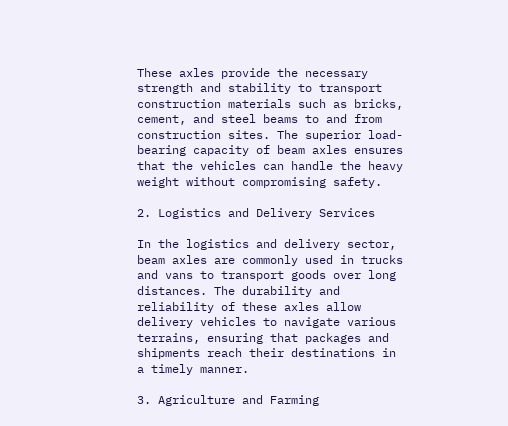These axles provide the necessary strength and stability to transport construction materials such as bricks, cement, and steel beams to and from construction sites. The superior load-bearing capacity of beam axles ensures that the vehicles can handle the heavy weight without compromising safety.

2. Logistics and Delivery Services

In the logistics and delivery sector, beam axles are commonly used in trucks and vans to transport goods over long distances. The durability and reliability of these axles allow delivery vehicles to navigate various terrains, ensuring that packages and shipments reach their destinations in a timely manner.

3. Agriculture and Farming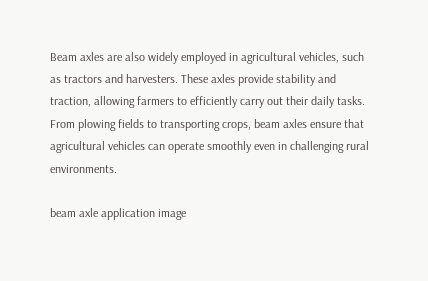Beam axles are also widely employed in agricultural vehicles, such as tractors and harvesters. These axles provide stability and traction, allowing farmers to efficiently carry out their daily tasks. From plowing fields to transporting crops, beam axles ensure that agricultural vehicles can operate smoothly even in challenging rural environments.

beam axle application image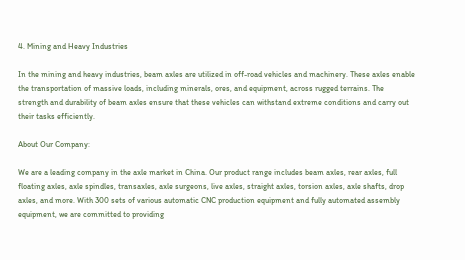4. Mining and Heavy Industries

In the mining and heavy industries, beam axles are utilized in off-road vehicles and machinery. These axles enable the transportation of massive loads, including minerals, ores, and equipment, across rugged terrains. The strength and durability of beam axles ensure that these vehicles can withstand extreme conditions and carry out their tasks efficiently.

About Our Company:

We are a leading company in the axle market in China. Our product range includes beam axles, rear axles, full floating axles, axle spindles, transaxles, axle surgeons, live axles, straight axles, torsion axles, axle shafts, drop axles, and more. With 300 sets of various automatic CNC production equipment and fully automated assembly equipment, we are committed to providing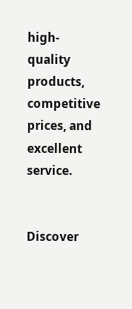high-quality products, competitive prices, and excellent service.


Discover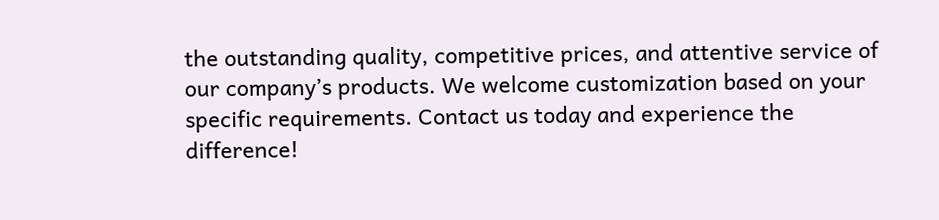the outstanding quality, competitive prices, and attentive service of our company’s products. We welcome customization based on your specific requirements. Contact us today and experience the difference!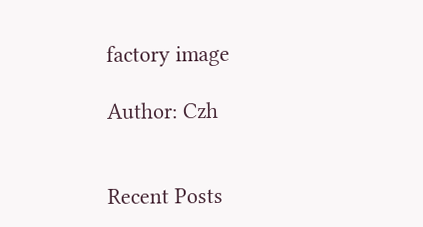factory image

Author: Czh


Recent Posts